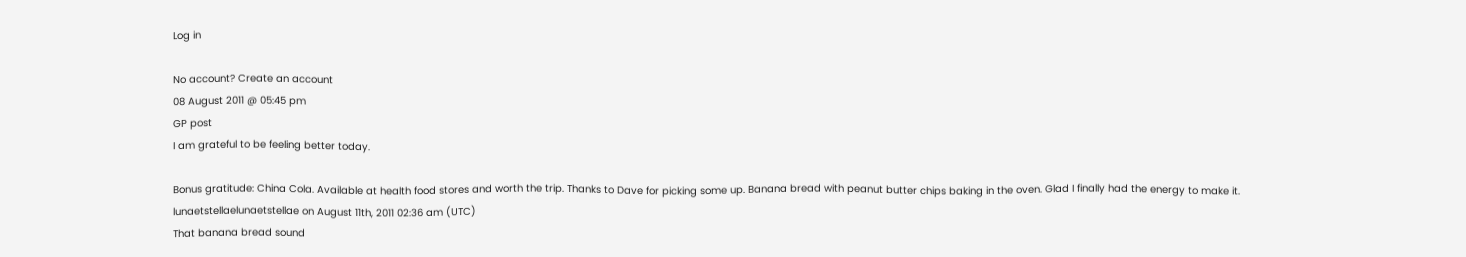Log in

No account? Create an account
08 August 2011 @ 05:45 pm
GP post
I am grateful to be feeling better today.

Bonus gratitude: China Cola. Available at health food stores and worth the trip. Thanks to Dave for picking some up. Banana bread with peanut butter chips baking in the oven. Glad I finally had the energy to make it.
lunaetstellaelunaetstellae on August 11th, 2011 02:36 am (UTC)
That banana bread sound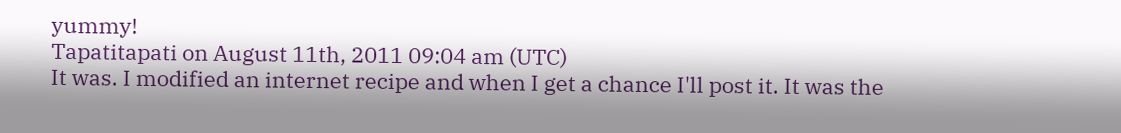yummy!
Tapatitapati on August 11th, 2011 09:04 am (UTC)
It was. I modified an internet recipe and when I get a chance I'll post it. It was the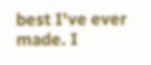best I've ever made. I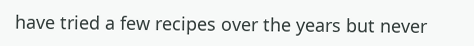have tried a few recipes over the years but never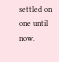settled on one until now.